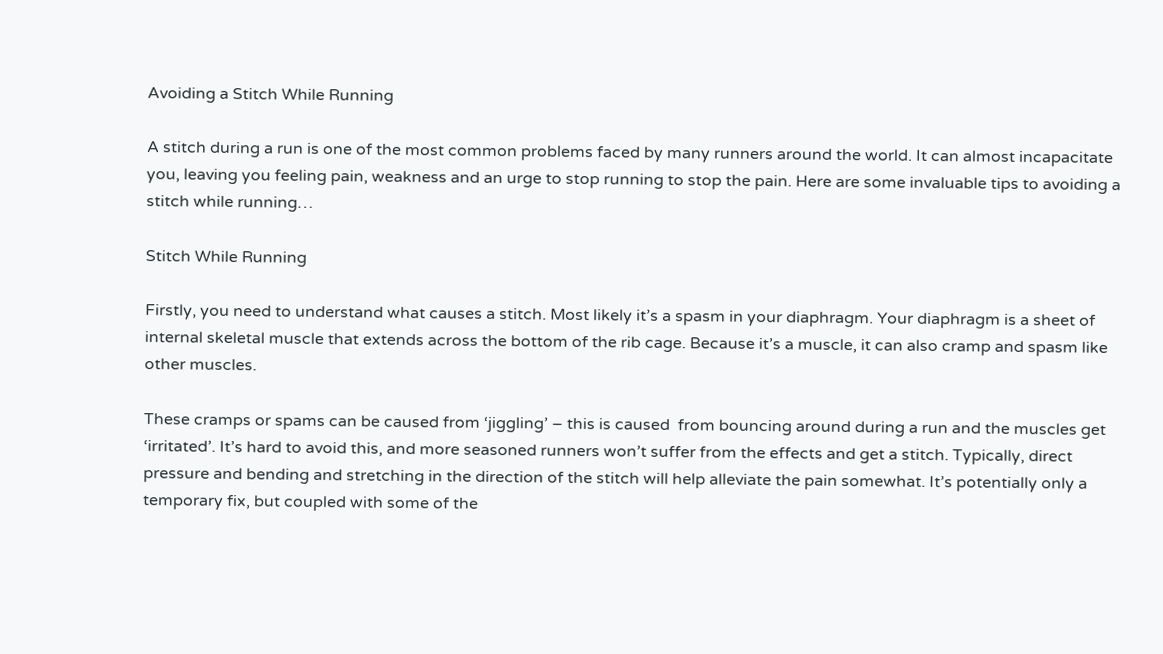Avoiding a Stitch While Running

A stitch during a run is one of the most common problems faced by many runners around the world. It can almost incapacitate you, leaving you feeling pain, weakness and an urge to stop running to stop the pain. Here are some invaluable tips to avoiding a stitch while running…

Stitch While Running

Firstly, you need to understand what causes a stitch. Most likely it’s a spasm in your diaphragm. Your diaphragm is a sheet of internal skeletal muscle that extends across the bottom of the rib cage. Because it’s a muscle, it can also cramp and spasm like other muscles.

These cramps or spams can be caused from ‘jiggling’ – this is caused  from bouncing around during a run and the muscles get ‘irritated’. It’s hard to avoid this, and more seasoned runners won’t suffer from the effects and get a stitch. Typically, direct pressure and bending and stretching in the direction of the stitch will help alleviate the pain somewhat. It’s potentially only a temporary fix, but coupled with some of the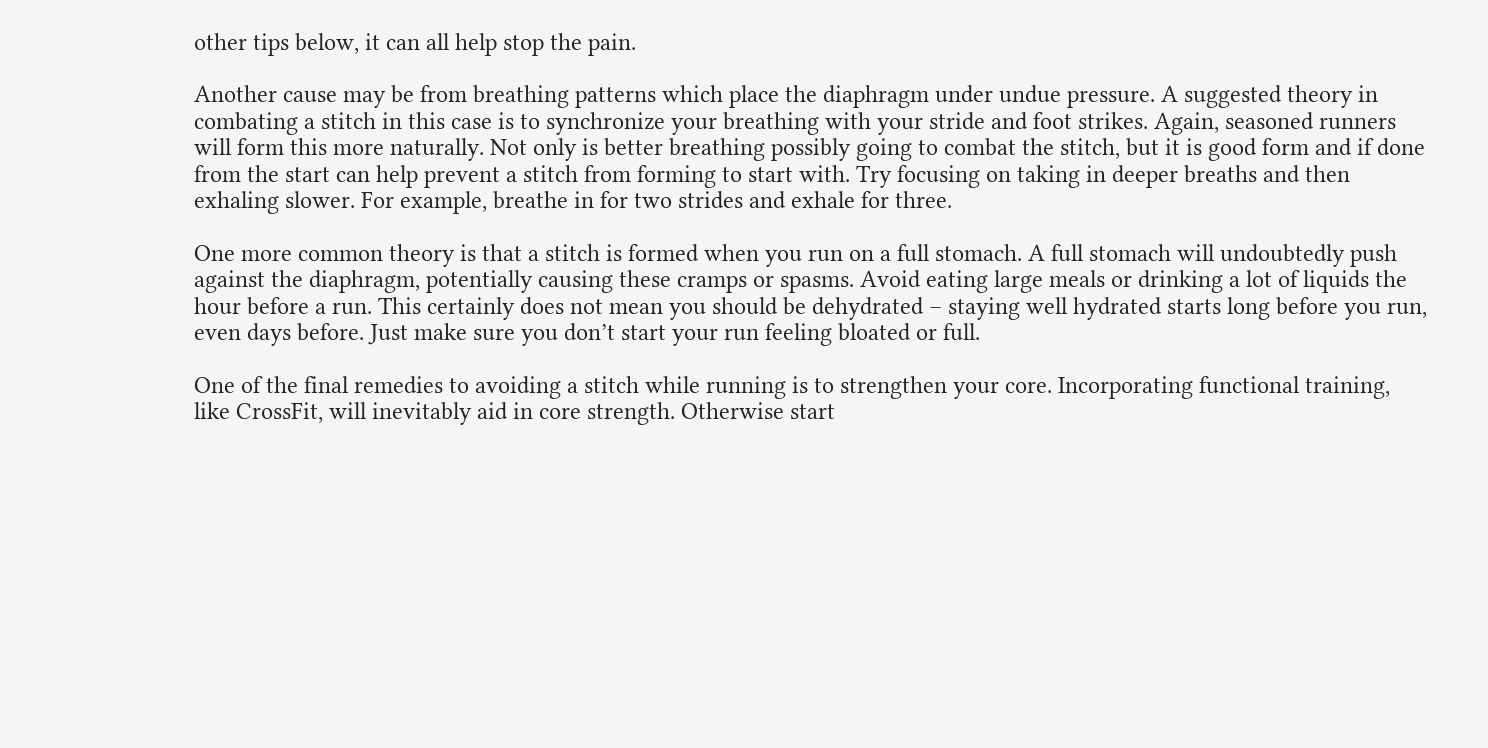other tips below, it can all help stop the pain.

Another cause may be from breathing patterns which place the diaphragm under undue pressure. A suggested theory in combating a stitch in this case is to synchronize your breathing with your stride and foot strikes. Again, seasoned runners will form this more naturally. Not only is better breathing possibly going to combat the stitch, but it is good form and if done from the start can help prevent a stitch from forming to start with. Try focusing on taking in deeper breaths and then exhaling slower. For example, breathe in for two strides and exhale for three.

One more common theory is that a stitch is formed when you run on a full stomach. A full stomach will undoubtedly push against the diaphragm, potentially causing these cramps or spasms. Avoid eating large meals or drinking a lot of liquids the hour before a run. This certainly does not mean you should be dehydrated – staying well hydrated starts long before you run, even days before. Just make sure you don’t start your run feeling bloated or full.

One of the final remedies to avoiding a stitch while running is to strengthen your core. Incorporating functional training, like CrossFit, will inevitably aid in core strength. Otherwise start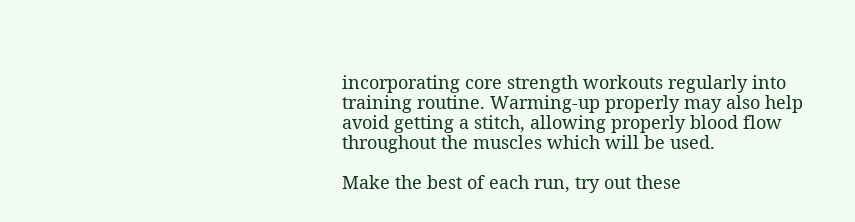incorporating core strength workouts regularly into training routine. Warming-up properly may also help avoid getting a stitch, allowing properly blood flow throughout the muscles which will be used.

Make the best of each run, try out these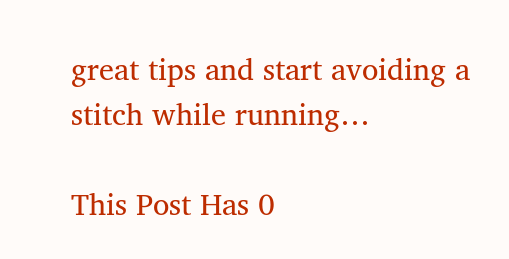great tips and start avoiding a stitch while running…

This Post Has 0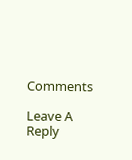Comments

Leave A Reply